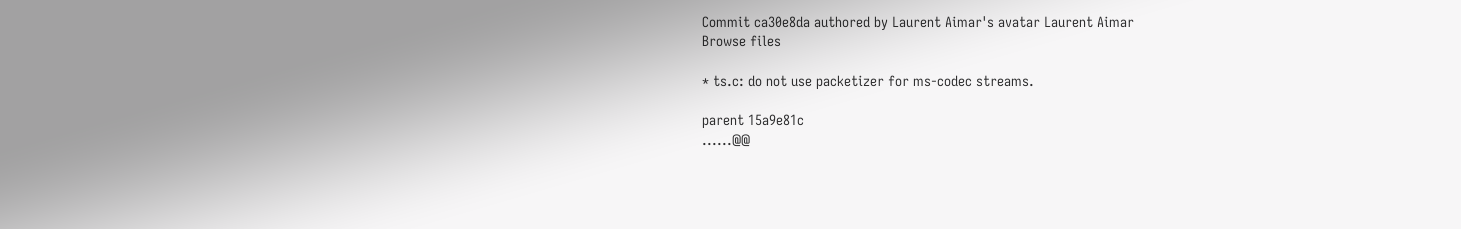Commit ca30e8da authored by Laurent Aimar's avatar Laurent Aimar
Browse files

* ts.c: do not use packetizer for ms-codec streams.

parent 15a9e81c
......@@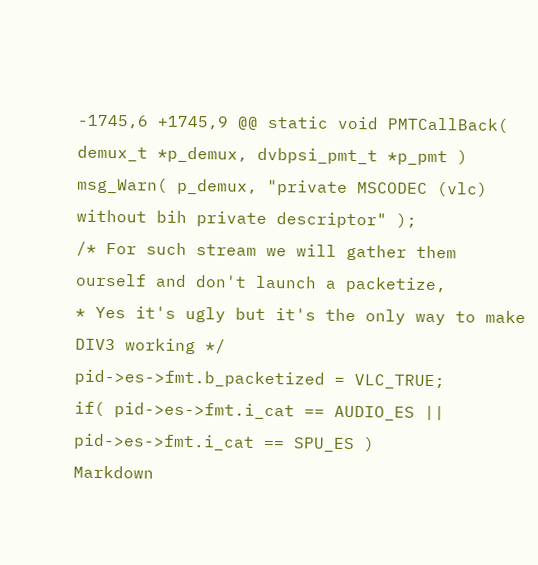-1745,6 +1745,9 @@ static void PMTCallBack( demux_t *p_demux, dvbpsi_pmt_t *p_pmt )
msg_Warn( p_demux, "private MSCODEC (vlc) without bih private descriptor" );
/* For such stream we will gather them ourself and don't launch a packetize,
* Yes it's ugly but it's the only way to make DIV3 working */
pid->es->fmt.b_packetized = VLC_TRUE;
if( pid->es->fmt.i_cat == AUDIO_ES || pid->es->fmt.i_cat == SPU_ES )
Markdown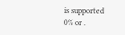is supported
0% or .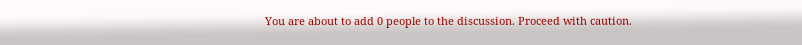You are about to add 0 people to the discussion. Proceed with caution.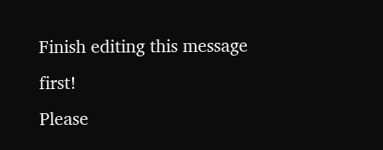Finish editing this message first!
Please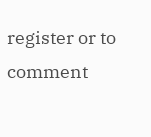register or to comment